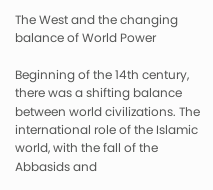The West and the changing balance of World Power

Beginning of the 14th century, there was a shifting balance between world civilizations. The international role of the Islamic world, with the fall of the Abbasids and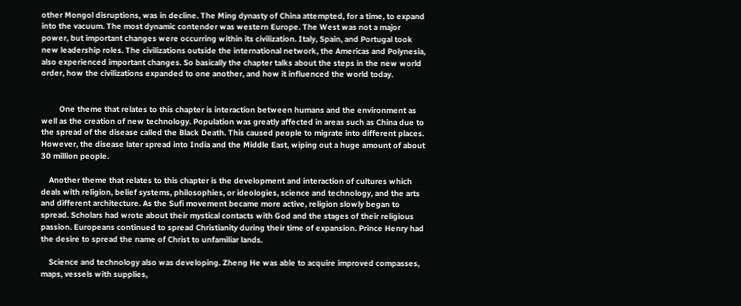other Mongol disruptions, was in decline. The Ming dynasty of China attempted, for a time, to expand into the vacuum. The most dynamic contender was western Europe. The West was not a major power, but important changes were occurring within its civilization. Italy, Spain, and Portugal took new leadership roles. The civilizations outside the international network, the Americas and Polynesia, also experienced important changes. So basically the chapter talks about the steps in the new world order, how the civilizations expanded to one another, and how it influenced the world today.


         One theme that relates to this chapter is interaction between humans and the environment as well as the creation of new technology. Population was greatly affected in areas such as China due to the spread of the disease called the Black Death. This caused people to migrate into different places. However, the disease later spread into India and the Middle East, wiping out a huge amount of about 30 million people.

    Another theme that relates to this chapter is the development and interaction of cultures which deals with religion, belief systems, philosophies, or ideologies, science and technology, and the arts and different architecture. As the Sufi movement became more active, religion slowly began to spread. Scholars had wrote about their mystical contacts with God and the stages of their religious passion. Europeans continued to spread Christianity during their time of expansion. Prince Henry had the desire to spread the name of Christ to unfamiliar lands.

    Science and technology also was developing. Zheng He was able to acquire improved compasses, maps, vessels with supplies,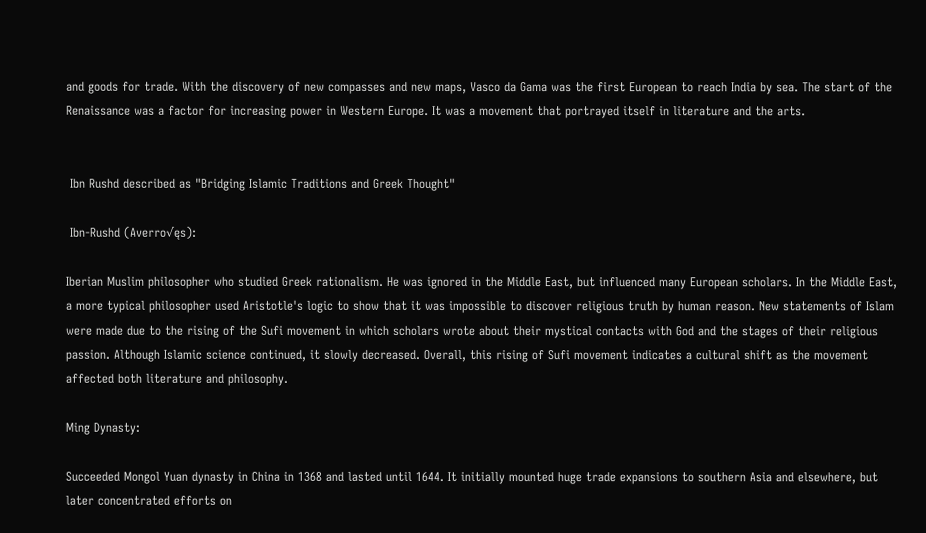and goods for trade. With the discovery of new compasses and new maps, Vasco da Gama was the first European to reach India by sea. The start of the Renaissance was a factor for increasing power in Western Europe. It was a movement that portrayed itself in literature and the arts.


 Ibn Rushd described as "Bridging Islamic Traditions and Greek Thought"

 Ibn-Rushd (Averro√ęs):

Iberian Muslim philosopher who studied Greek rationalism. He was ignored in the Middle East, but influenced many European scholars. In the Middle East, a more typical philosopher used Aristotle's logic to show that it was impossible to discover religious truth by human reason. New statements of Islam were made due to the rising of the Sufi movement in which scholars wrote about their mystical contacts with God and the stages of their religious passion. Although Islamic science continued, it slowly decreased. Overall, this rising of Sufi movement indicates a cultural shift as the movement affected both literature and philosophy.

Ming Dynasty:

Succeeded Mongol Yuan dynasty in China in 1368 and lasted until 1644. It initially mounted huge trade expansions to southern Asia and elsewhere, but later concentrated efforts on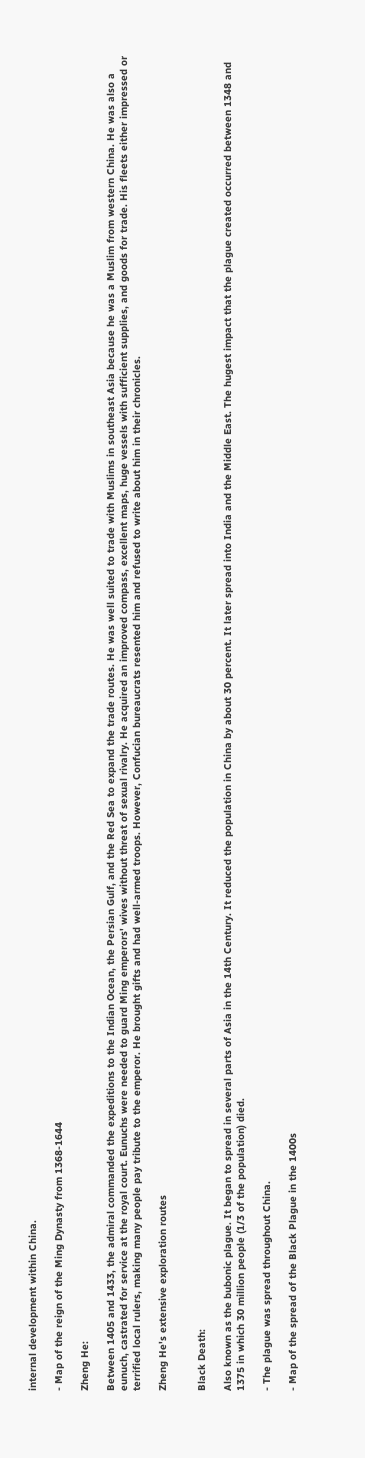internal development within China.

- Map of the reign of the Ming Dynasty from 1368-1644

Zheng He:

Between 1405 and 1433, the admiral commanded the expeditions to the Indian Ocean, the Persian Gulf, and the Red Sea to expand the trade routes. He was well suited to trade with Muslims in southeast Asia because he was a Muslim from western China. He was also a eunuch, castrated for service at the royal court. Eunuchs were needed to guard Ming emperors' wives without threat of sexual rivalry. He acquired an improved compass, excellent maps, huge vessels with sufficient supplies, and goods for trade. His fleets either impressed or terrified local rulers, making many people pay tribute to the emperor. He brought gifts and had well-armed troops. However, Confucian bureaucrats resented him and refused to write about him in their chronicles.

Zheng He's extensive exploration routes


Black Death:

Also known as the bubonic plague. It began to spread in several parts of Asia in the 14th Century. It reduced the population in China by about 30 percent. It later spread into India and the Middle East. The hugest impact that the plague created occurred between 1348 and 1375 in which 30 million people (1/3 of the population) died.

- The plague was spread throughout China.

- Map of the spread of the Black Plague in the 1400s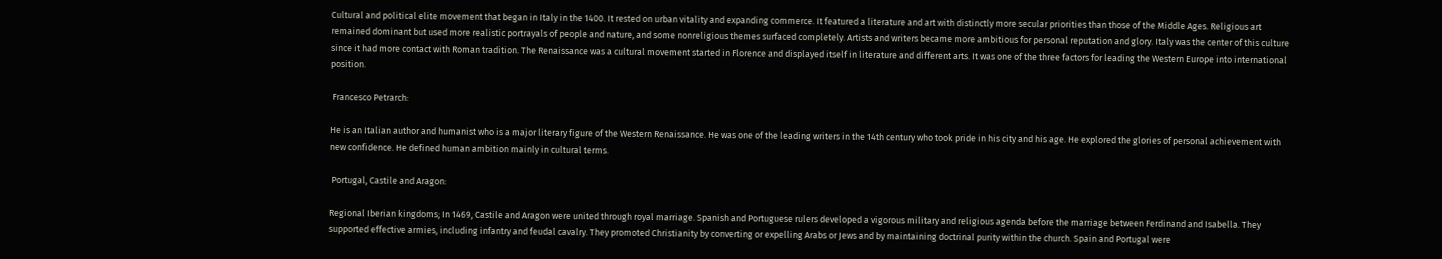Cultural and political elite movement that began in Italy in the 1400. It rested on urban vitality and expanding commerce. It featured a literature and art with distinctly more secular priorities than those of the Middle Ages. Religious art remained dominant but used more realistic portrayals of people and nature, and some nonreligious themes surfaced completely. Artists and writers became more ambitious for personal reputation and glory. Italy was the center of this culture since it had more contact with Roman tradition. The Renaissance was a cultural movement started in Florence and displayed itself in literature and different arts. It was one of the three factors for leading the Western Europe into international position.

 Francesco Petrarch:

He is an Italian author and humanist who is a major literary figure of the Western Renaissance. He was one of the leading writers in the 14th century who took pride in his city and his age. He explored the glories of personal achievement with new confidence. He defined human ambition mainly in cultural terms.

 Portugal, Castile and Aragon:

Regional Iberian kingdoms; In 1469, Castile and Aragon were united through royal marriage. Spanish and Portuguese rulers developed a vigorous military and religious agenda before the marriage between Ferdinand and Isabella. They supported effective armies, including infantry and feudal cavalry. They promoted Christianity by converting or expelling Arabs or Jews and by maintaining doctrinal purity within the church. Spain and Portugal were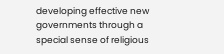developing effective new governments through a special sense of religious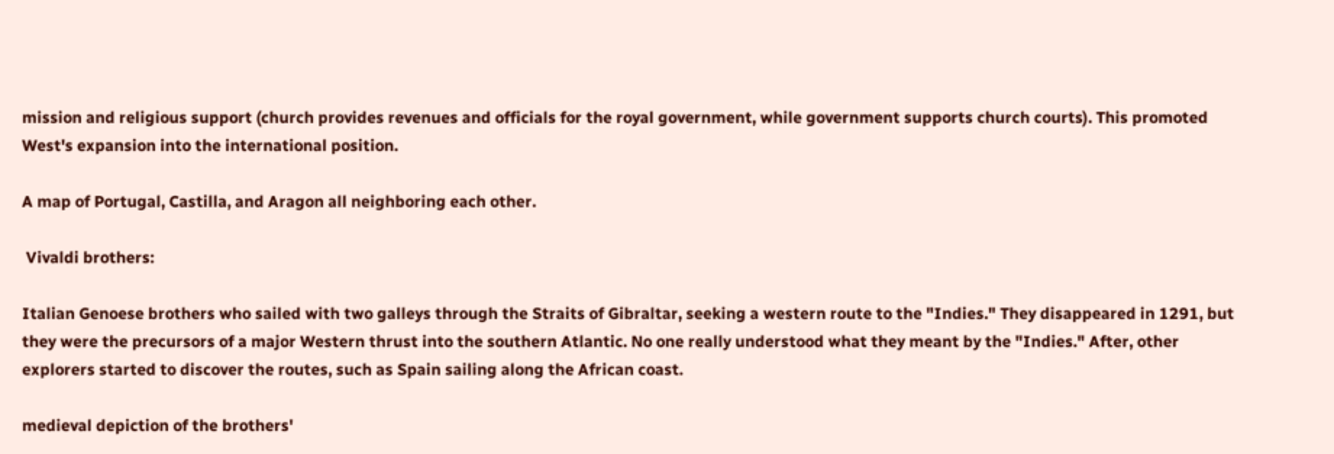mission and religious support (church provides revenues and officials for the royal government, while government supports church courts). This promoted West's expansion into the international position.

A map of Portugal, Castilla, and Aragon all neighboring each other.

 Vivaldi brothers:

Italian Genoese brothers who sailed with two galleys through the Straits of Gibraltar, seeking a western route to the "Indies." They disappeared in 1291, but they were the precursors of a major Western thrust into the southern Atlantic. No one really understood what they meant by the "Indies." After, other explorers started to discover the routes, such as Spain sailing along the African coast.

medieval depiction of the brothers'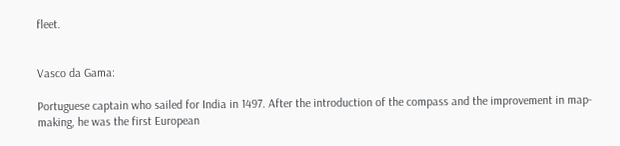fleet.


Vasco da Gama:

Portuguese captain who sailed for India in 1497. After the introduction of the compass and the improvement in map-making, he was the first European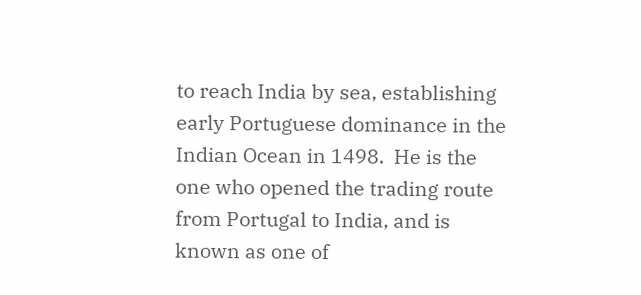to reach India by sea, establishing early Portuguese dominance in the Indian Ocean in 1498.  He is the one who opened the trading route from Portugal to India, and is known as one of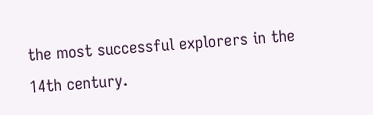the most successful explorers in the 14th century.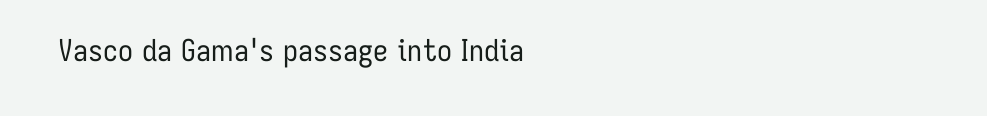Vasco da Gama's passage into India